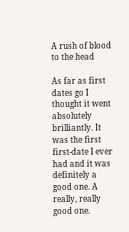A rush of blood to the head

As far as first dates go I thought it went absolutely brilliantly. It was the first first-date I ever had and it was definitely a good one. A really, really good one.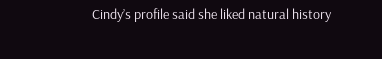Cindy’s profile said she liked natural history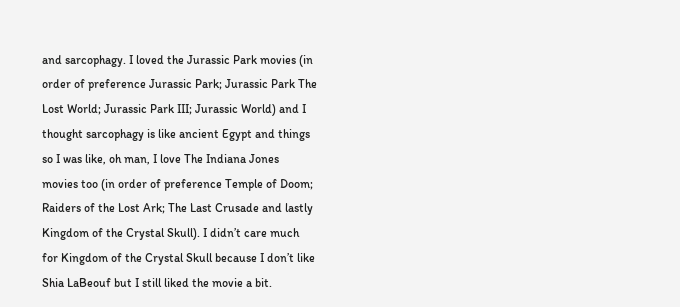and sarcophagy. I loved the Jurassic Park movies (in order of preference Jurassic Park; Jurassic Park The Lost World; Jurassic Park III; Jurassic World) and I thought sarcophagy is like ancient Egypt and things so I was like, oh man, I love The Indiana Jones movies too (in order of preference Temple of Doom; Raiders of the Lost Ark; The Last Crusade and lastly Kingdom of the Crystal Skull). I didn’t care much for Kingdom of the Crystal Skull because I don’t like Shia LaBeouf but I still liked the movie a bit.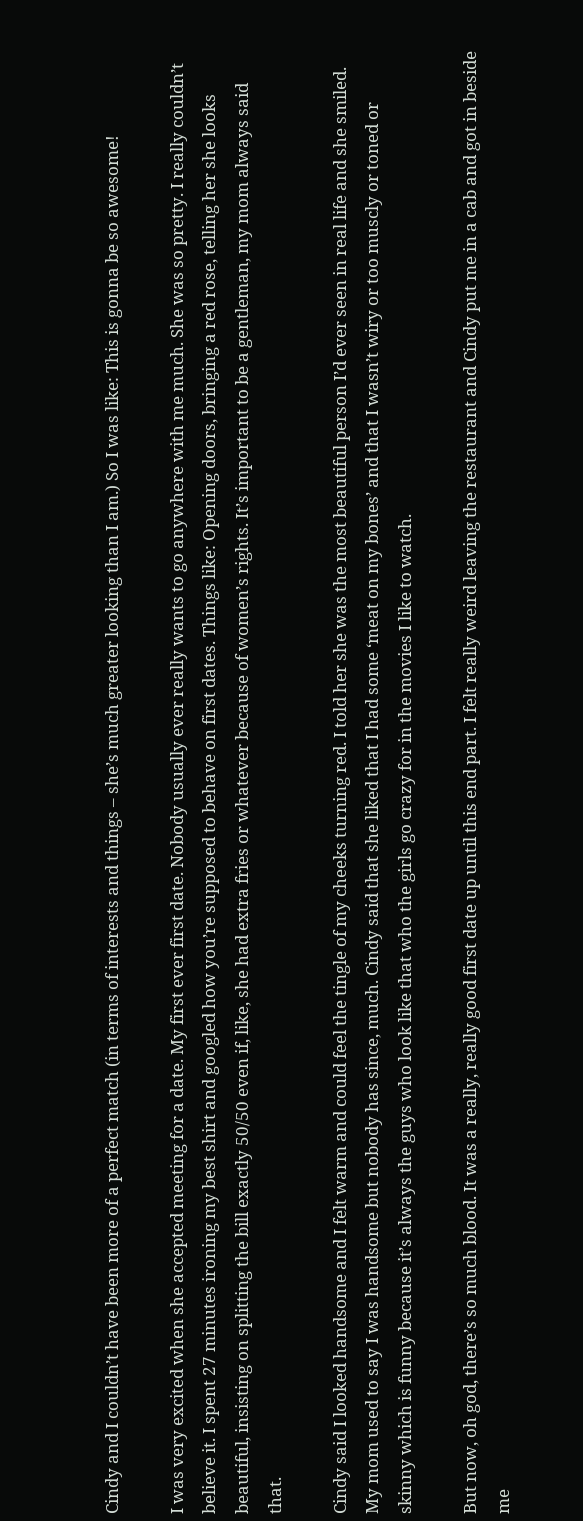Cindy and I couldn’t have been more of a perfect match (in terms of interests and things – she’s much greater looking than I am.) So I was like: This is gonna be so awesome!

I was very excited when she accepted meeting for a date. My first ever first date. Nobody usually ever really wants to go anywhere with me much. She was so pretty. I really couldn’t believe it. I spent 27 minutes ironing my best shirt and googled how you’re supposed to behave on first dates. Things like: Opening doors, bringing a red rose, telling her she looks beautiful, insisting on splitting the bill exactly 50/50 even if, like, she had extra fries or whatever because of women’s rights. It’s important to be a gentleman, my mom always said that.

Cindy said I looked handsome and I felt warm and could feel the tingle of my cheeks turning red. I told her she was the most beautiful person I’d ever seen in real life and she smiled. My mom used to say I was handsome but nobody has since, much. Cindy said that she liked that I had some ‘meat on my bones’ and that I wasn’t wiry or too muscly or toned or skinny which is funny because it’s always the guys who look like that who the girls go crazy for in the movies I like to watch.

But now, oh god, there’s so much blood. It was a really, really good first date up until this end part. I felt really weird leaving the restaurant and Cindy put me in a cab and got in beside me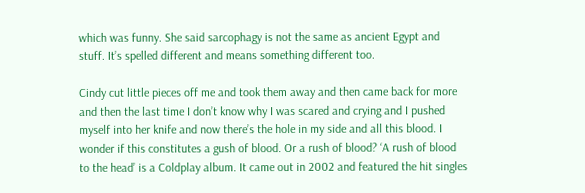which was funny. She said sarcophagy is not the same as ancient Egypt and stuff. It’s spelled different and means something different too.

Cindy cut little pieces off me and took them away and then came back for more and then the last time I don’t know why I was scared and crying and I pushed myself into her knife and now there’s the hole in my side and all this blood. I wonder if this constitutes a gush of blood. Or a rush of blood? ‘A rush of blood to the head’ is a Coldplay album. It came out in 2002 and featured the hit singles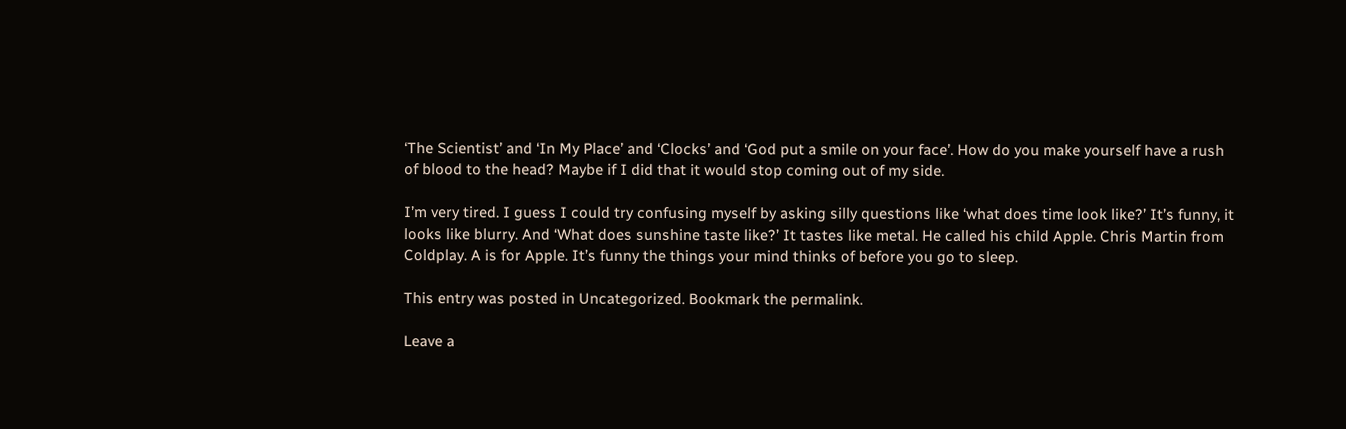‘The Scientist’ and ‘In My Place’ and ‘Clocks’ and ‘God put a smile on your face’. How do you make yourself have a rush of blood to the head? Maybe if I did that it would stop coming out of my side.

I’m very tired. I guess I could try confusing myself by asking silly questions like ‘what does time look like?’ It’s funny, it looks like blurry. And ‘What does sunshine taste like?’ It tastes like metal. He called his child Apple. Chris Martin from Coldplay. A is for Apple. It’s funny the things your mind thinks of before you go to sleep.

This entry was posted in Uncategorized. Bookmark the permalink.

Leave a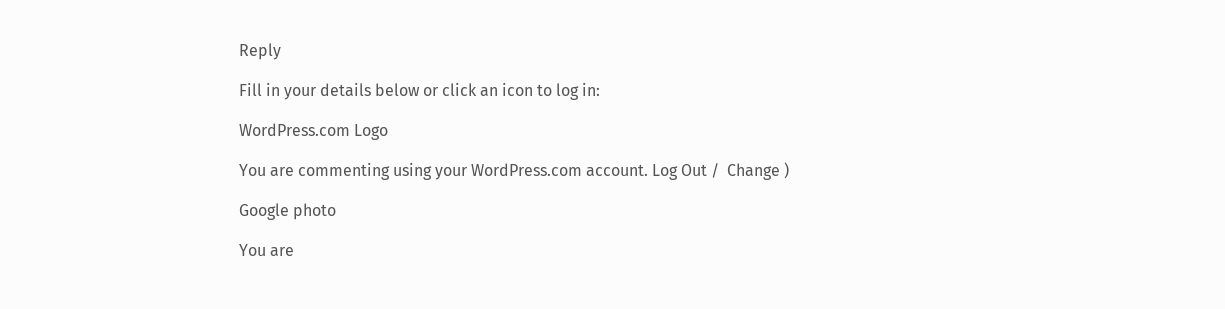Reply

Fill in your details below or click an icon to log in:

WordPress.com Logo

You are commenting using your WordPress.com account. Log Out /  Change )

Google photo

You are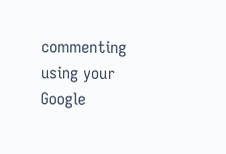commenting using your Google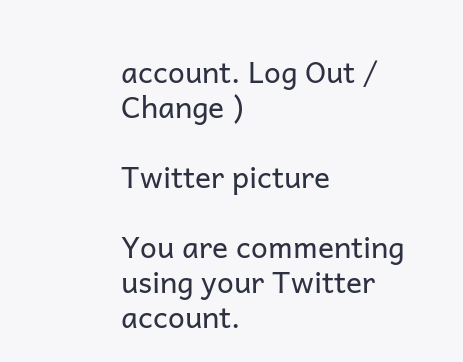account. Log Out /  Change )

Twitter picture

You are commenting using your Twitter account.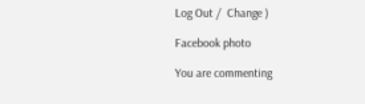Log Out /  Change )

Facebook photo

You are commenting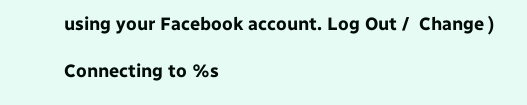using your Facebook account. Log Out /  Change )

Connecting to %s